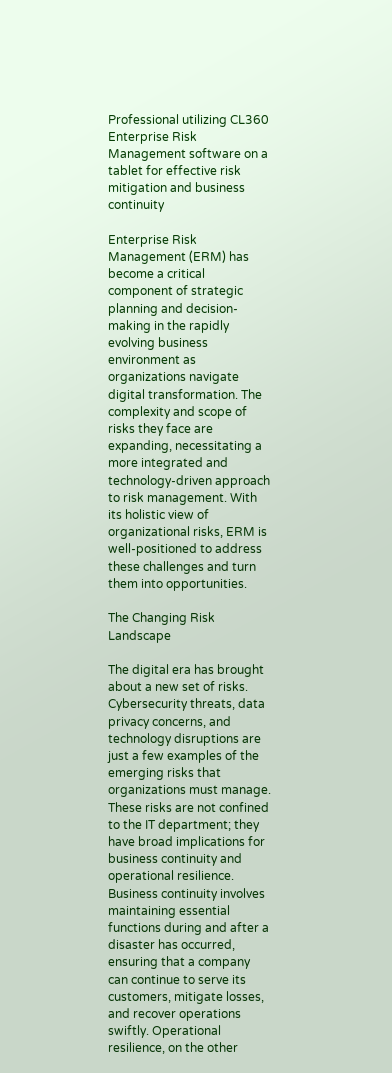Professional utilizing CL360 Enterprise Risk Management software on a tablet for effective risk mitigation and business continuity

Enterprise Risk Management (ERM) has become a critical component of strategic planning and decision-making in the rapidly evolving business environment as organizations navigate digital transformation. The complexity and scope of risks they face are expanding, necessitating a more integrated and technology-driven approach to risk management. With its holistic view of organizational risks, ERM is well-positioned to address these challenges and turn them into opportunities.

The Changing Risk Landscape

The digital era has brought about a new set of risks. Cybersecurity threats, data privacy concerns, and technology disruptions are just a few examples of the emerging risks that organizations must manage. These risks are not confined to the IT department; they have broad implications for business continuity and operational resilience. Business continuity involves maintaining essential functions during and after a disaster has occurred, ensuring that a company can continue to serve its customers, mitigate losses, and recover operations swiftly. Operational resilience, on the other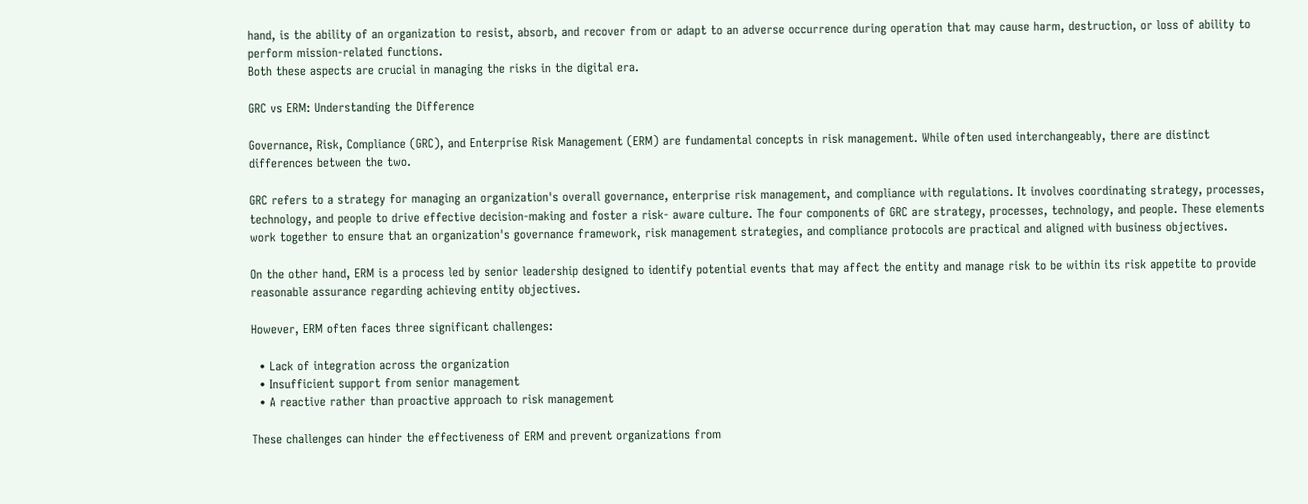hand, is the ability of an organization to resist, absorb, and recover from or adapt to an adverse occurrence during operation that may cause harm, destruction, or loss of ability to perform mission-related functions.
Both these aspects are crucial in managing the risks in the digital era.

GRC vs ERM: Understanding the Difference

Governance, Risk, Compliance (GRC), and Enterprise Risk Management (ERM) are fundamental concepts in risk management. While often used interchangeably, there are distinct differences between the two.

GRC refers to a strategy for managing an organization's overall governance, enterprise risk management, and compliance with regulations. It involves coordinating strategy, processes, technology, and people to drive effective decision-making and foster a risk- aware culture. The four components of GRC are strategy, processes, technology, and people. These elements work together to ensure that an organization's governance framework, risk management strategies, and compliance protocols are practical and aligned with business objectives.

On the other hand, ERM is a process led by senior leadership designed to identify potential events that may affect the entity and manage risk to be within its risk appetite to provide reasonable assurance regarding achieving entity objectives.

However, ERM often faces three significant challenges:

  • Lack of integration across the organization
  • Insufficient support from senior management
  • A reactive rather than proactive approach to risk management

These challenges can hinder the effectiveness of ERM and prevent organizations from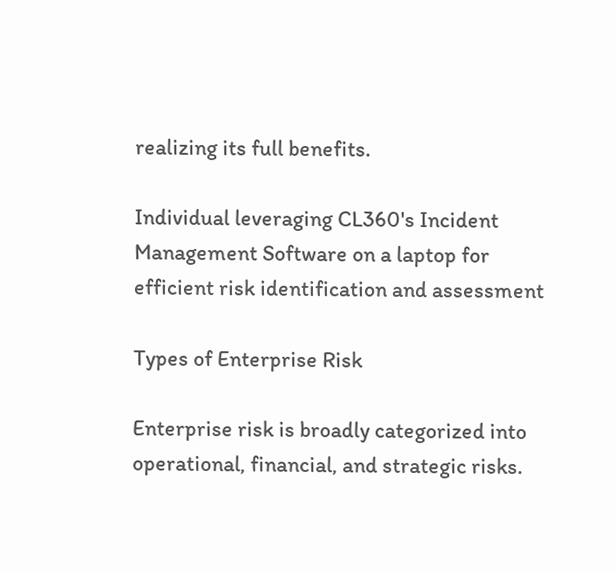realizing its full benefits.

Individual leveraging CL360's Incident Management Software on a laptop for efficient risk identification and assessment

Types of Enterprise Risk

Enterprise risk is broadly categorized into operational, financial, and strategic risks.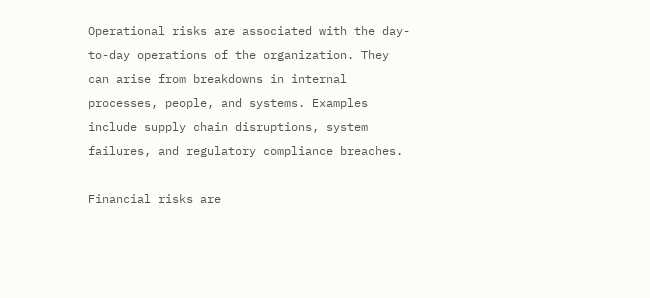Operational risks are associated with the day-to-day operations of the organization. They can arise from breakdowns in internal processes, people, and systems. Examples include supply chain disruptions, system failures, and regulatory compliance breaches.

Financial risks are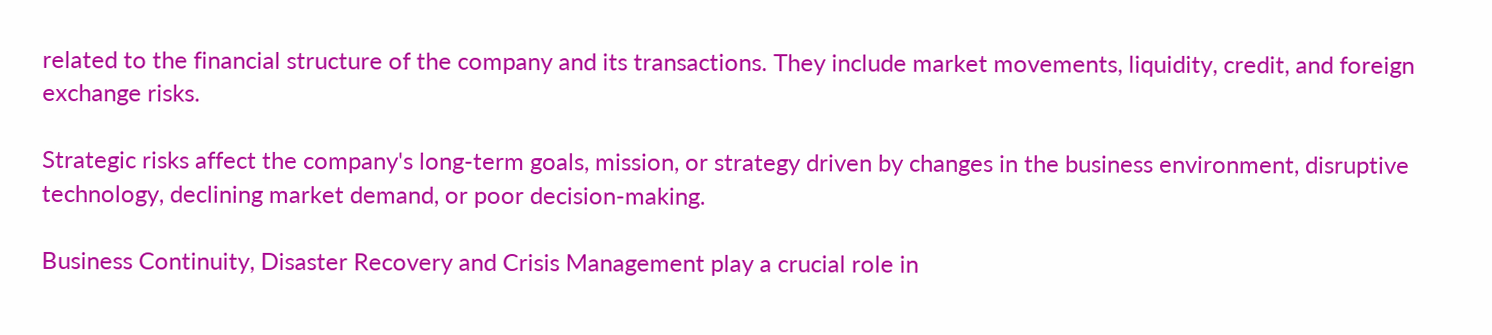related to the financial structure of the company and its transactions. They include market movements, liquidity, credit, and foreign exchange risks.

Strategic risks affect the company's long-term goals, mission, or strategy driven by changes in the business environment, disruptive technology, declining market demand, or poor decision-making.

Business Continuity, Disaster Recovery and Crisis Management play a crucial role in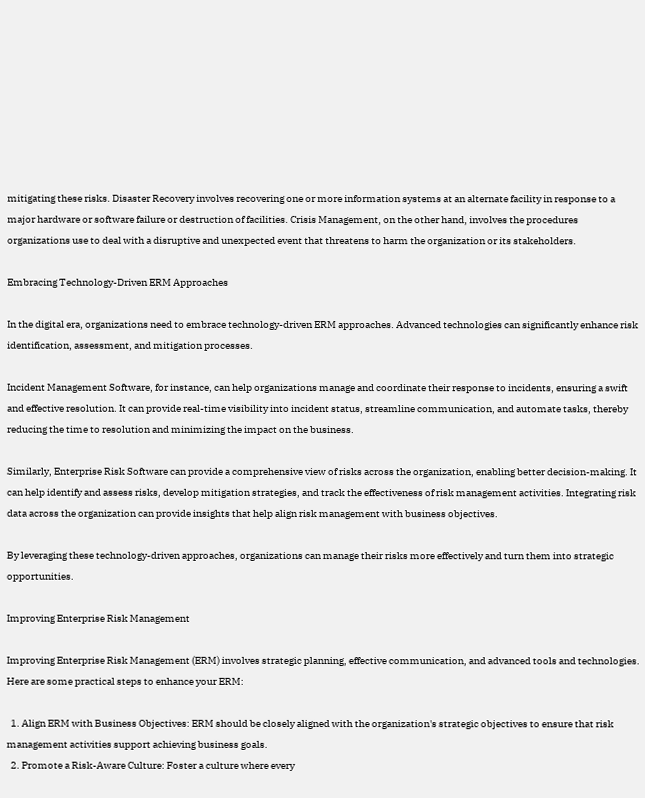mitigating these risks. Disaster Recovery involves recovering one or more information systems at an alternate facility in response to a major hardware or software failure or destruction of facilities. Crisis Management, on the other hand, involves the procedures organizations use to deal with a disruptive and unexpected event that threatens to harm the organization or its stakeholders.

Embracing Technology-Driven ERM Approaches

In the digital era, organizations need to embrace technology-driven ERM approaches. Advanced technologies can significantly enhance risk identification, assessment, and mitigation processes.

Incident Management Software, for instance, can help organizations manage and coordinate their response to incidents, ensuring a swift and effective resolution. It can provide real-time visibility into incident status, streamline communication, and automate tasks, thereby reducing the time to resolution and minimizing the impact on the business.

Similarly, Enterprise Risk Software can provide a comprehensive view of risks across the organization, enabling better decision-making. It can help identify and assess risks, develop mitigation strategies, and track the effectiveness of risk management activities. Integrating risk data across the organization can provide insights that help align risk management with business objectives.

By leveraging these technology-driven approaches, organizations can manage their risks more effectively and turn them into strategic opportunities.

Improving Enterprise Risk Management

Improving Enterprise Risk Management (ERM) involves strategic planning, effective communication, and advanced tools and technologies. Here are some practical steps to enhance your ERM:

  1. Align ERM with Business Objectives: ERM should be closely aligned with the organization's strategic objectives to ensure that risk management activities support achieving business goals.
  2. Promote a Risk-Aware Culture: Foster a culture where every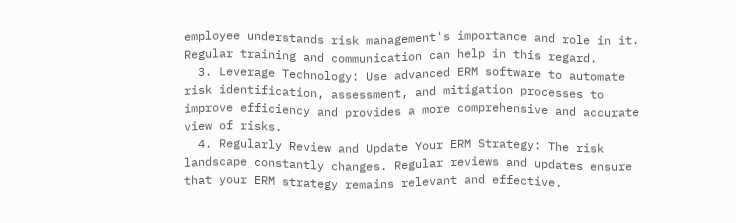employee understands risk management's importance and role in it. Regular training and communication can help in this regard.
  3. Leverage Technology: Use advanced ERM software to automate risk identification, assessment, and mitigation processes to improve efficiency and provides a more comprehensive and accurate view of risks.
  4. Regularly Review and Update Your ERM Strategy: The risk landscape constantly changes. Regular reviews and updates ensure that your ERM strategy remains relevant and effective.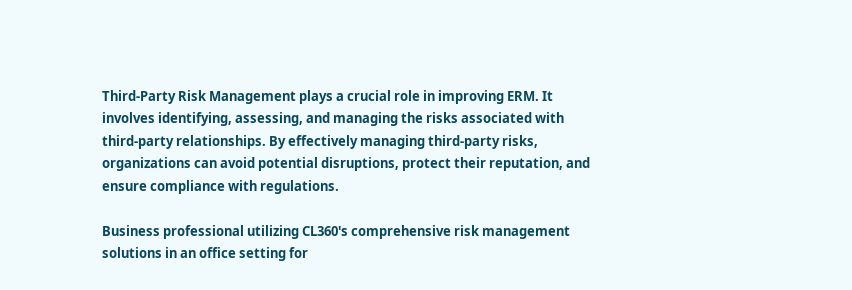Third-Party Risk Management plays a crucial role in improving ERM. It involves identifying, assessing, and managing the risks associated with third-party relationships. By effectively managing third-party risks, organizations can avoid potential disruptions, protect their reputation, and ensure compliance with regulations.

Business professional utilizing CL360's comprehensive risk management solutions in an office setting for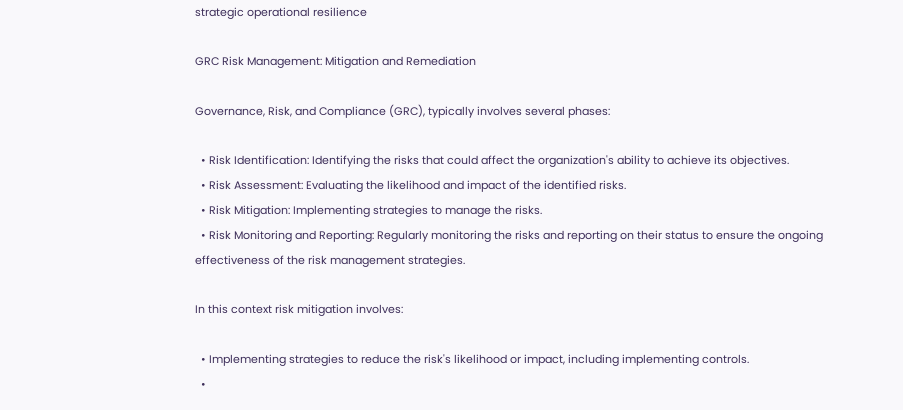strategic operational resilience

GRC Risk Management: Mitigation and Remediation

Governance, Risk, and Compliance (GRC), typically involves several phases:

  • Risk Identification: Identifying the risks that could affect the organization's ability to achieve its objectives.
  • Risk Assessment: Evaluating the likelihood and impact of the identified risks.
  • Risk Mitigation: Implementing strategies to manage the risks.
  • Risk Monitoring and Reporting: Regularly monitoring the risks and reporting on their status to ensure the ongoing effectiveness of the risk management strategies.

In this context risk mitigation involves:

  • Implementing strategies to reduce the risk's likelihood or impact, including implementing controls.
  •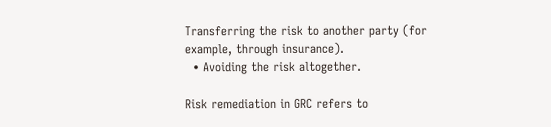Transferring the risk to another party (for example, through insurance).
  • Avoiding the risk altogether.

Risk remediation in GRC refers to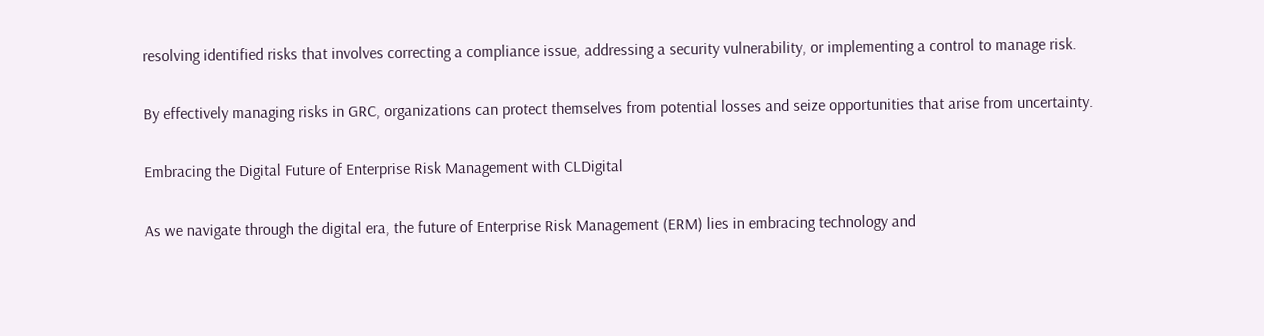resolving identified risks that involves correcting a compliance issue, addressing a security vulnerability, or implementing a control to manage risk.

By effectively managing risks in GRC, organizations can protect themselves from potential losses and seize opportunities that arise from uncertainty.

Embracing the Digital Future of Enterprise Risk Management with CLDigital

As we navigate through the digital era, the future of Enterprise Risk Management (ERM) lies in embracing technology and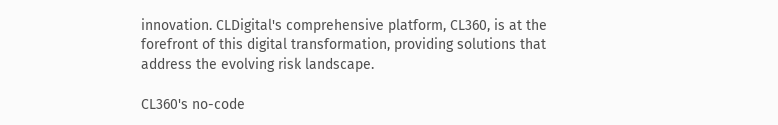innovation. CLDigital's comprehensive platform, CL360, is at the forefront of this digital transformation, providing solutions that address the evolving risk landscape.

CL360's no-code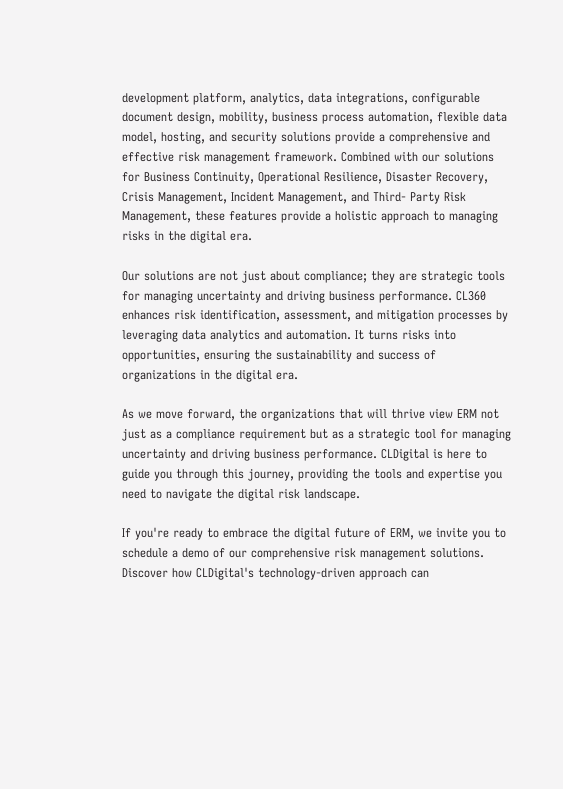development platform, analytics, data integrations, configurable document design, mobility, business process automation, flexible data model, hosting, and security solutions provide a comprehensive and effective risk management framework. Combined with our solutions for Business Continuity, Operational Resilience, Disaster Recovery, Crisis Management, Incident Management, and Third- Party Risk Management, these features provide a holistic approach to managing risks in the digital era.

Our solutions are not just about compliance; they are strategic tools for managing uncertainty and driving business performance. CL360 enhances risk identification, assessment, and mitigation processes by leveraging data analytics and automation. It turns risks into opportunities, ensuring the sustainability and success of organizations in the digital era.

As we move forward, the organizations that will thrive view ERM not just as a compliance requirement but as a strategic tool for managing uncertainty and driving business performance. CLDigital is here to guide you through this journey, providing the tools and expertise you need to navigate the digital risk landscape.

If you're ready to embrace the digital future of ERM, we invite you to schedule a demo of our comprehensive risk management solutions. Discover how CLDigital's technology-driven approach can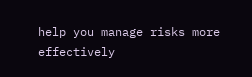help you manage risks more effectively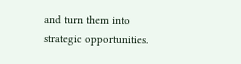and turn them into strategic opportunities.